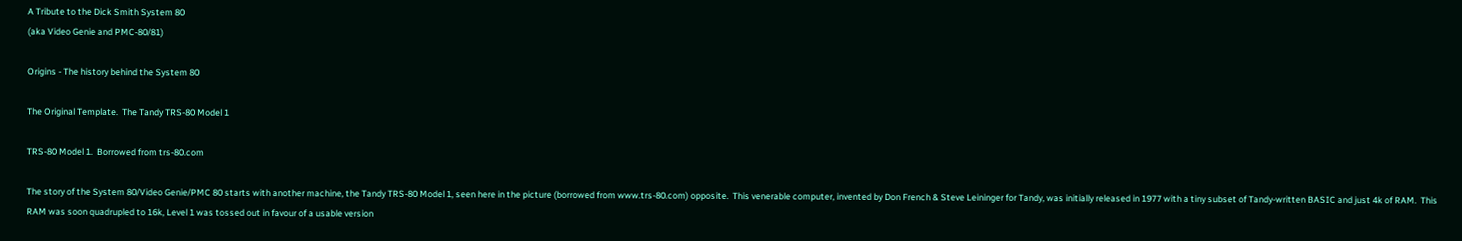A Tribute to the Dick Smith System 80
(aka Video Genie and PMC-80/81)

Origins - The history behind the System 80

The Original Template.  The Tandy TRS-80 Model 1

TRS-80 Model 1.  Borrowed from trs-80.com

The story of the System 80/Video Genie/PMC 80 starts with another machine, the Tandy TRS-80 Model 1, seen here in the picture (borrowed from www.trs-80.com) opposite.  This venerable computer, invented by Don French & Steve Leininger for Tandy, was initially released in 1977 with a tiny subset of Tandy-written BASIC and just 4k of RAM.  This RAM was soon quadrupled to 16k, Level 1 was tossed out in favour of a usable version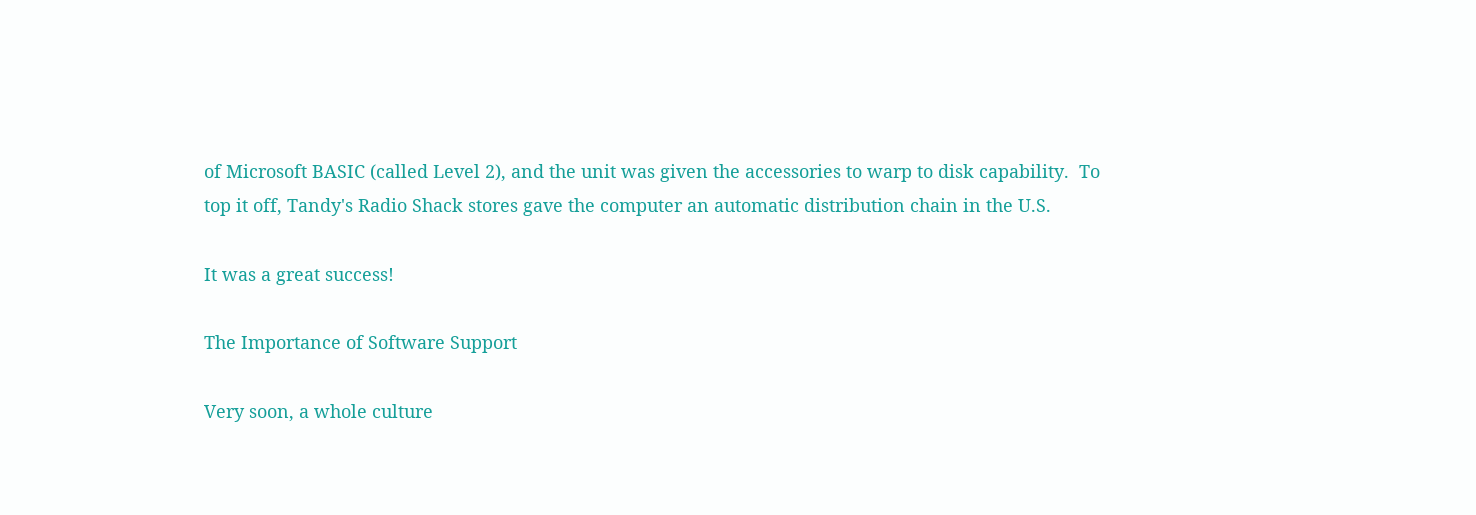of Microsoft BASIC (called Level 2), and the unit was given the accessories to warp to disk capability.  To top it off, Tandy's Radio Shack stores gave the computer an automatic distribution chain in the U.S.

It was a great success!

The Importance of Software Support

Very soon, a whole culture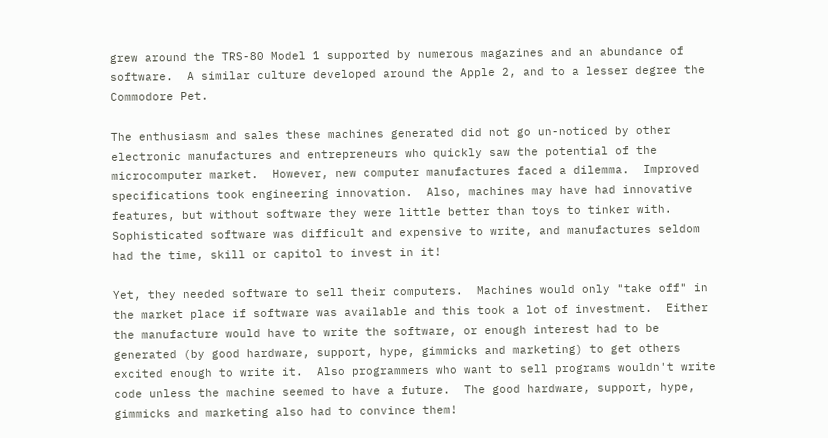grew around the TRS-80 Model 1 supported by numerous magazines and an abundance of software.  A similar culture developed around the Apple 2, and to a lesser degree the Commodore Pet.

The enthusiasm and sales these machines generated did not go un-noticed by other electronic manufactures and entrepreneurs who quickly saw the potential of the microcomputer market.  However, new computer manufactures faced a dilemma.  Improved specifications took engineering innovation.  Also, machines may have had innovative features, but without software they were little better than toys to tinker with.  Sophisticated software was difficult and expensive to write, and manufactures seldom had the time, skill or capitol to invest in it!

Yet, they needed software to sell their computers.  Machines would only "take off" in the market place if software was available and this took a lot of investment.  Either the manufacture would have to write the software, or enough interest had to be generated (by good hardware, support, hype, gimmicks and marketing) to get others excited enough to write it.  Also programmers who want to sell programs wouldn't write code unless the machine seemed to have a future.  The good hardware, support, hype, gimmicks and marketing also had to convince them!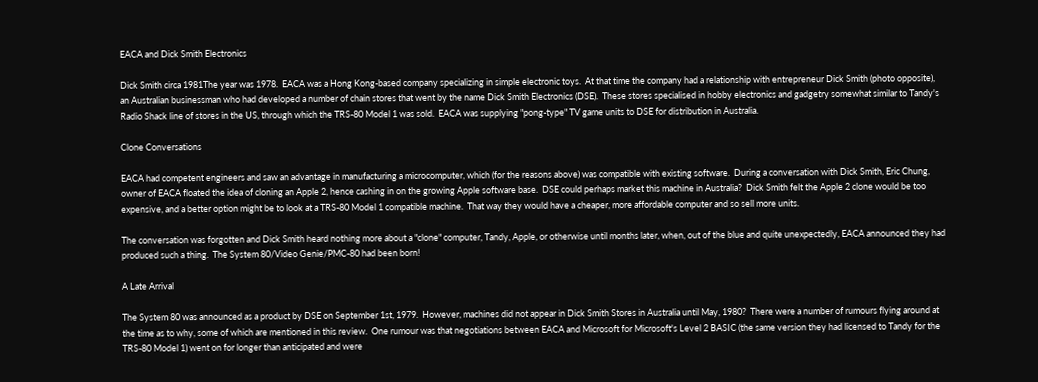EACA and Dick Smith Electronics

Dick Smith circa 1981The year was 1978.  EACA was a Hong Kong-based company specializing in simple electronic toys.  At that time the company had a relationship with entrepreneur Dick Smith (photo opposite), an Australian businessman who had developed a number of chain stores that went by the name Dick Smith Electronics (DSE).  These stores specialised in hobby electronics and gadgetry somewhat similar to Tandy's Radio Shack line of stores in the US, through which the TRS-80 Model 1 was sold.  EACA was supplying "pong-type" TV game units to DSE for distribution in Australia.

Clone Conversations

EACA had competent engineers and saw an advantage in manufacturing a microcomputer, which (for the reasons above) was compatible with existing software.  During a conversation with Dick Smith, Eric Chung, owner of EACA floated the idea of cloning an Apple 2, hence cashing in on the growing Apple software base.  DSE could perhaps market this machine in Australia?  Dick Smith felt the Apple 2 clone would be too expensive, and a better option might be to look at a TRS-80 Model 1 compatible machine.  That way they would have a cheaper, more affordable computer and so sell more units.

The conversation was forgotten and Dick Smith heard nothing more about a "clone" computer, Tandy, Apple, or otherwise until months later, when, out of the blue and quite unexpectedly, EACA announced they had produced such a thing.  The System 80/Video Genie/PMC-80 had been born!

A Late Arrival

The System 80 was announced as a product by DSE on September 1st, 1979.  However, machines did not appear in Dick Smith Stores in Australia until May, 1980?  There were a number of rumours flying around at the time as to why, some of which are mentioned in this review.  One rumour was that negotiations between EACA and Microsoft for Microsoft's Level 2 BASIC (the same version they had licensed to Tandy for the TRS-80 Model 1) went on for longer than anticipated and were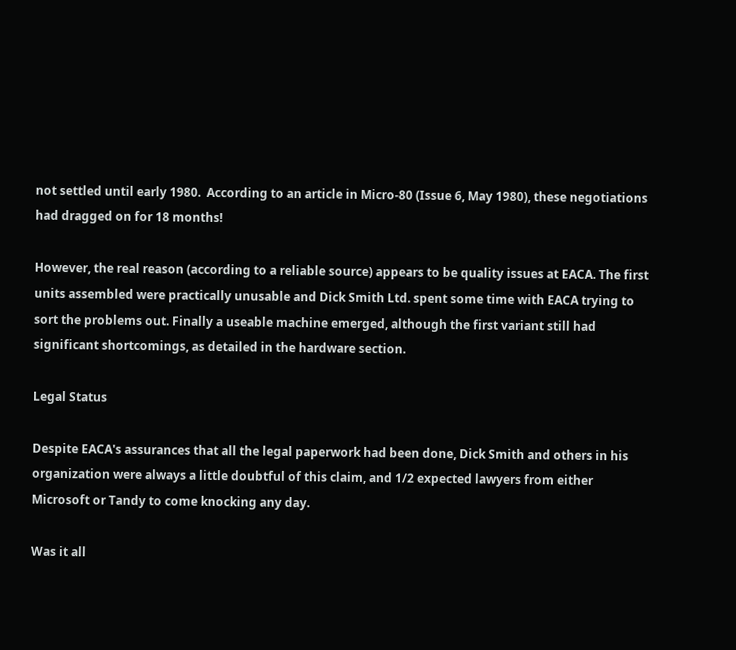not settled until early 1980.  According to an article in Micro-80 (Issue 6, May 1980), these negotiations had dragged on for 18 months!

However, the real reason (according to a reliable source) appears to be quality issues at EACA. The first units assembled were practically unusable and Dick Smith Ltd. spent some time with EACA trying to sort the problems out. Finally a useable machine emerged, although the first variant still had significant shortcomings, as detailed in the hardware section.

Legal Status

Despite EACA's assurances that all the legal paperwork had been done, Dick Smith and others in his organization were always a little doubtful of this claim, and 1/2 expected lawyers from either Microsoft or Tandy to come knocking any day.

Was it all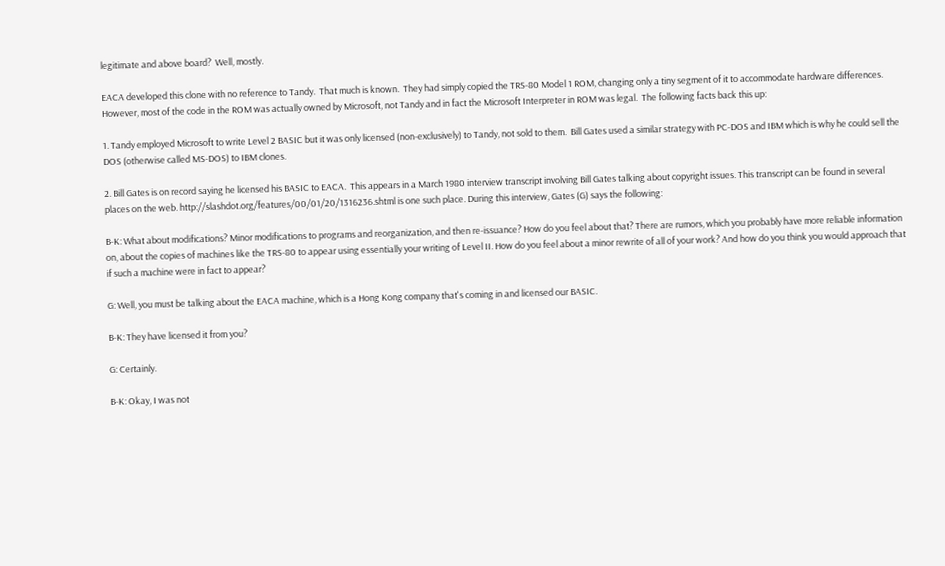legitimate and above board?  Well, mostly.

EACA developed this clone with no reference to Tandy.  That much is known.  They had simply copied the TRS-80 Model 1 ROM, changing only a tiny segment of it to accommodate hardware differences.   However, most of the code in the ROM was actually owned by Microsoft, not Tandy and in fact the Microsoft Interpreter in ROM was legal.  The following facts back this up:

1. Tandy employed Microsoft to write Level 2 BASIC but it was only licensed (non-exclusively) to Tandy, not sold to them.  Bill Gates used a similar strategy with PC-DOS and IBM which is why he could sell the DOS (otherwise called MS-DOS) to IBM clones.

2. Bill Gates is on record saying he licensed his BASIC to EACA.  This appears in a March 1980 interview transcript involving Bill Gates talking about copyright issues. This transcript can be found in several places on the web. http://slashdot.org/features/00/01/20/1316236.shtml is one such place. During this interview, Gates (G) says the following:

B-K: What about modifications? Minor modifications to programs and reorganization, and then re-issuance? How do you feel about that? There are rumors, which you probably have more reliable information on, about the copies of machines like the TRS-80 to appear using essentially your writing of Level II. How do you feel about a minor rewrite of all of your work? And how do you think you would approach that if such a machine were in fact to appear?

G: Well, you must be talking about the EACA machine, which is a Hong Kong company that's coming in and licensed our BASIC.

B-K: They have licensed it from you?

G: Certainly.

B-K: Okay, I was not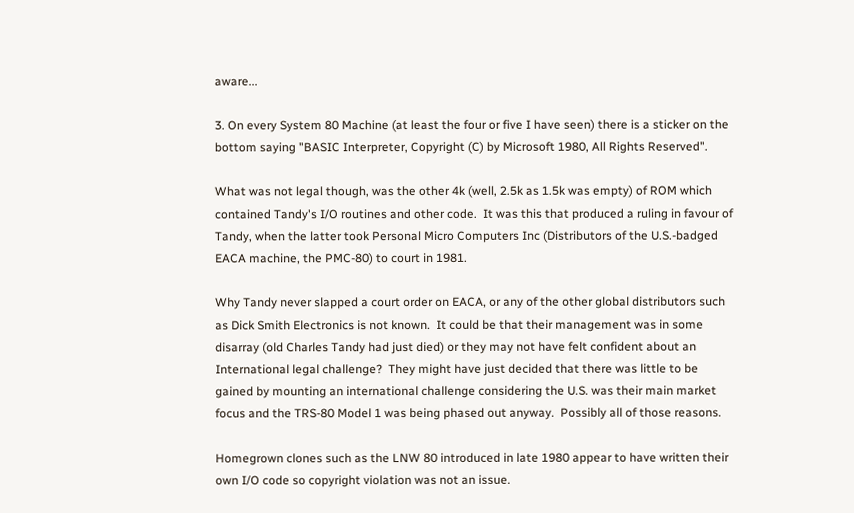aware...

3. On every System 80 Machine (at least the four or five I have seen) there is a sticker on the bottom saying "BASIC Interpreter, Copyright (C) by Microsoft 1980, All Rights Reserved".

What was not legal though, was the other 4k (well, 2.5k as 1.5k was empty) of ROM which contained Tandy's I/O routines and other code.  It was this that produced a ruling in favour of Tandy, when the latter took Personal Micro Computers Inc (Distributors of the U.S.-badged EACA machine, the PMC-80) to court in 1981.

Why Tandy never slapped a court order on EACA, or any of the other global distributors such as Dick Smith Electronics is not known.  It could be that their management was in some disarray (old Charles Tandy had just died) or they may not have felt confident about an International legal challenge?  They might have just decided that there was little to be gained by mounting an international challenge considering the U.S. was their main market focus and the TRS-80 Model 1 was being phased out anyway.  Possibly all of those reasons.

Homegrown clones such as the LNW 80 introduced in late 1980 appear to have written their own I/O code so copyright violation was not an issue.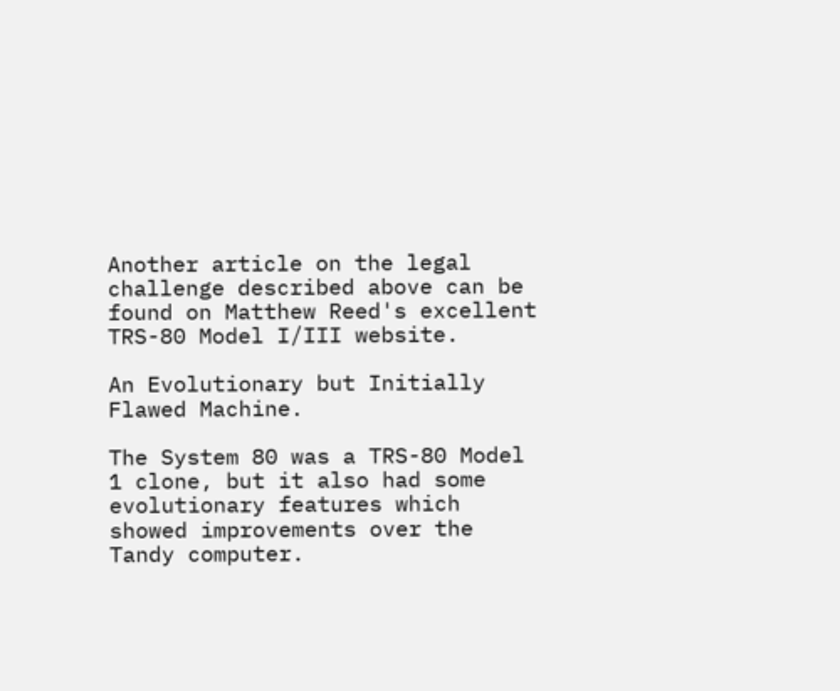Another article on the legal challenge described above can be found on Matthew Reed's excellent TRS-80 Model I/III website.

An Evolutionary but Initially Flawed Machine.

The System 80 was a TRS-80 Model 1 clone, but it also had some evolutionary features which showed improvements over the Tandy computer.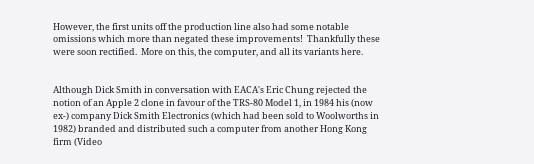However, the first units off the production line also had some notable omissions which more than negated these improvements!  Thankfully these were soon rectified.  More on this, the computer, and all its variants here.


Although Dick Smith in conversation with EACA's Eric Chung rejected the notion of an Apple 2 clone in favour of the TRS-80 Model 1, in 1984 his (now ex-) company Dick Smith Electronics (which had been sold to Woolworths in 1982) branded and distributed such a computer from another Hong Kong firm (Video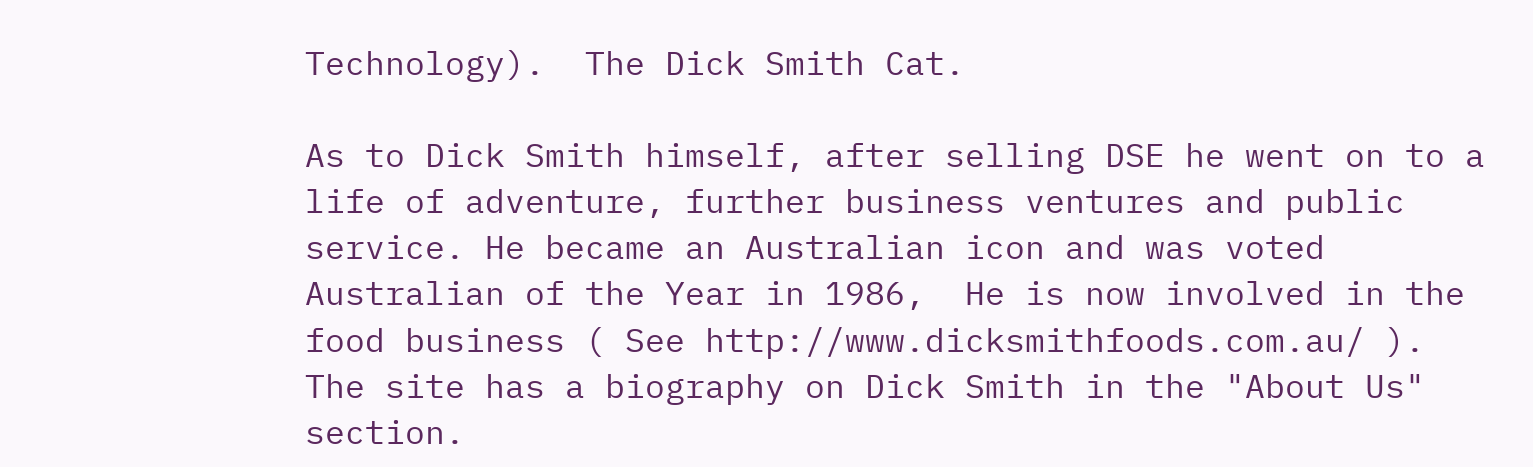Technology).  The Dick Smith Cat.

As to Dick Smith himself, after selling DSE he went on to a life of adventure, further business ventures and public service. He became an Australian icon and was voted Australian of the Year in 1986,  He is now involved in the food business ( See http://www.dicksmithfoods.com.au/ ).  The site has a biography on Dick Smith in the "About Us" section.